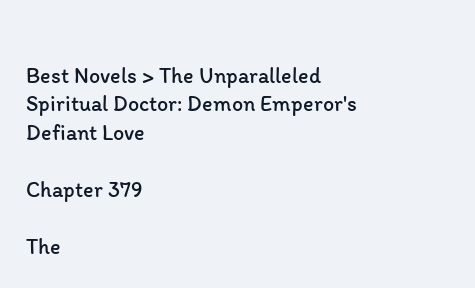Best Novels > The Unparalleled Spiritual Doctor: Demon Emperor's Defiant Love

Chapter 379

The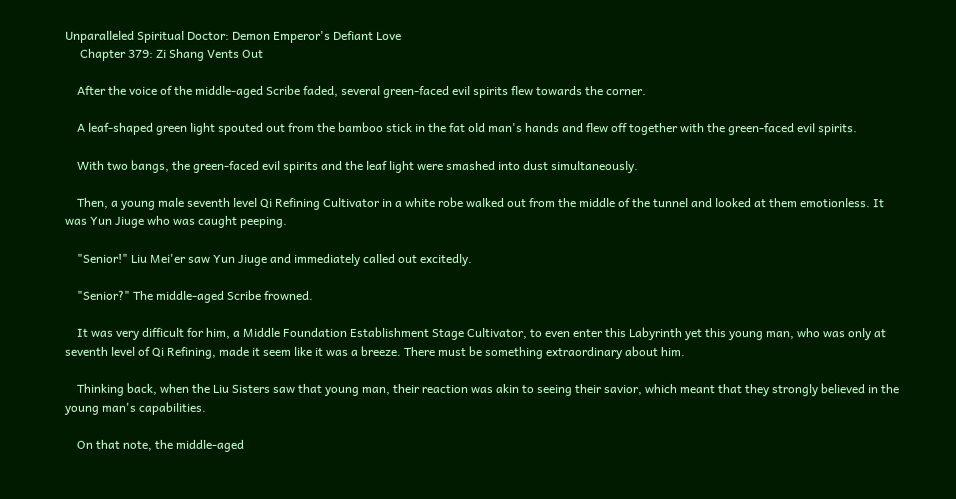Unparalleled Spiritual Doctor: Demon Emperor's Defiant Love
     Chapter 379: Zi Shang Vents Out

    After the voice of the middle-aged Scribe faded, several green-faced evil spirits flew towards the corner.

    A leaf-shaped green light spouted out from the bamboo stick in the fat old man's hands and flew off together with the green-faced evil spirits.

    With two bangs, the green-faced evil spirits and the leaf light were smashed into dust simultaneously.

    Then, a young male seventh level Qi Refining Cultivator in a white robe walked out from the middle of the tunnel and looked at them emotionless. It was Yun Jiuge who was caught peeping.

    "Senior!" Liu Mei'er saw Yun Jiuge and immediately called out excitedly.

    "Senior?" The middle-aged Scribe frowned.

    It was very difficult for him, a Middle Foundation Establishment Stage Cultivator, to even enter this Labyrinth yet this young man, who was only at seventh level of Qi Refining, made it seem like it was a breeze. There must be something extraordinary about him.

    Thinking back, when the Liu Sisters saw that young man, their reaction was akin to seeing their savior, which meant that they strongly believed in the young man's capabilities.

    On that note, the middle-aged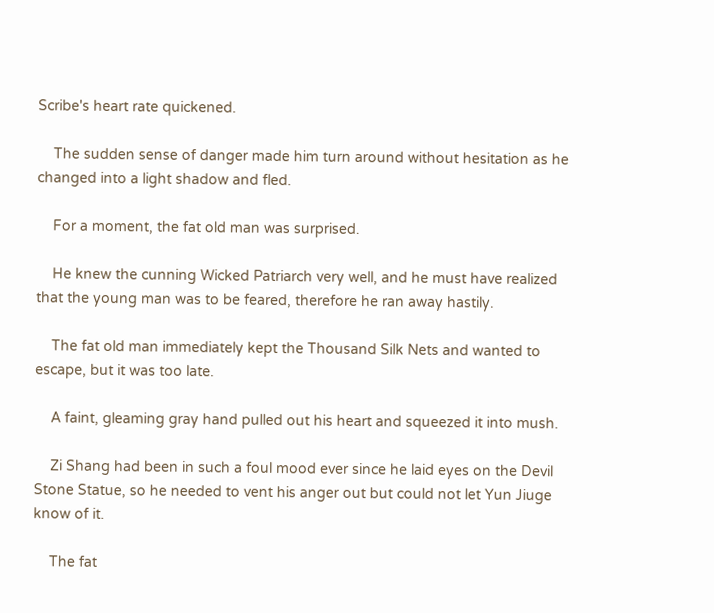Scribe's heart rate quickened.

    The sudden sense of danger made him turn around without hesitation as he changed into a light shadow and fled.

    For a moment, the fat old man was surprised.

    He knew the cunning Wicked Patriarch very well, and he must have realized that the young man was to be feared, therefore he ran away hastily.

    The fat old man immediately kept the Thousand Silk Nets and wanted to escape, but it was too late.

    A faint, gleaming gray hand pulled out his heart and squeezed it into mush.

    Zi Shang had been in such a foul mood ever since he laid eyes on the Devil Stone Statue, so he needed to vent his anger out but could not let Yun Jiuge know of it.

    The fat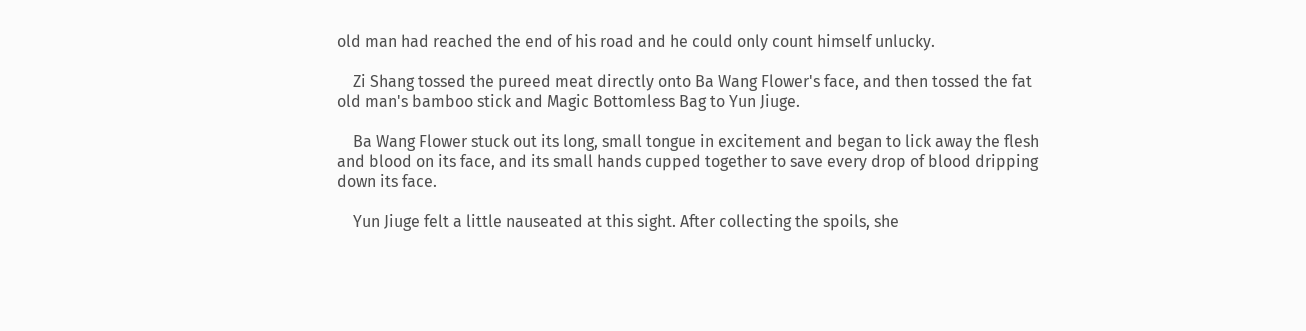old man had reached the end of his road and he could only count himself unlucky.

    Zi Shang tossed the pureed meat directly onto Ba Wang Flower's face, and then tossed the fat old man's bamboo stick and Magic Bottomless Bag to Yun Jiuge.

    Ba Wang Flower stuck out its long, small tongue in excitement and began to lick away the flesh and blood on its face, and its small hands cupped together to save every drop of blood dripping down its face.

    Yun Jiuge felt a little nauseated at this sight. After collecting the spoils, she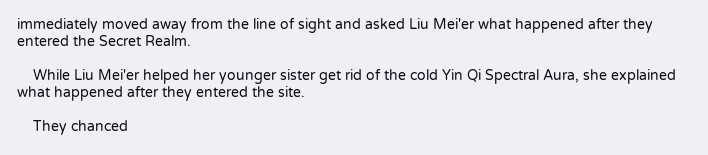immediately moved away from the line of sight and asked Liu Mei'er what happened after they entered the Secret Realm.

    While Liu Mei'er helped her younger sister get rid of the cold Yin Qi Spectral Aura, she explained what happened after they entered the site.

    They chanced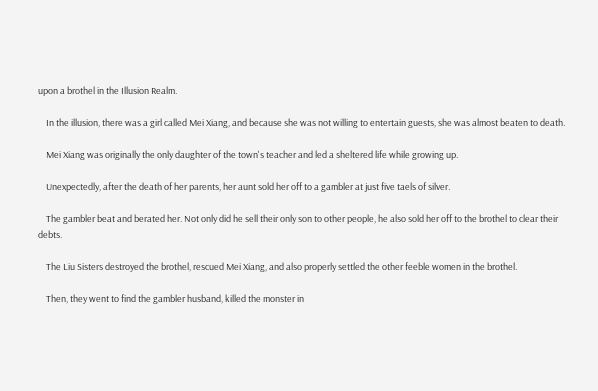upon a brothel in the Illusion Realm.

    In the illusion, there was a girl called Mei Xiang, and because she was not willing to entertain guests, she was almost beaten to death.

    Mei Xiang was originally the only daughter of the town's teacher and led a sheltered life while growing up.

    Unexpectedly, after the death of her parents, her aunt sold her off to a gambler at just five taels of silver.

    The gambler beat and berated her. Not only did he sell their only son to other people, he also sold her off to the brothel to clear their debts.

    The Liu Sisters destroyed the brothel, rescued Mei Xiang, and also properly settled the other feeble women in the brothel.

    Then, they went to find the gambler husband, killed the monster in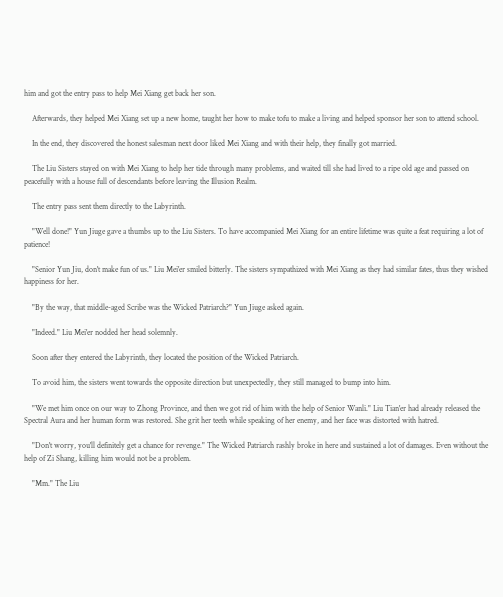him and got the entry pass to help Mei Xiang get back her son.

    Afterwards, they helped Mei Xiang set up a new home, taught her how to make tofu to make a living and helped sponsor her son to attend school.

    In the end, they discovered the honest salesman next door liked Mei Xiang and with their help, they finally got married.

    The Liu Sisters stayed on with Mei Xiang to help her tide through many problems, and waited till she had lived to a ripe old age and passed on peacefully with a house full of descendants before leaving the Illusion Realm.

    The entry pass sent them directly to the Labyrinth.

    "Well done!" Yun Jiuge gave a thumbs up to the Liu Sisters. To have accompanied Mei Xiang for an entire lifetime was quite a feat requiring a lot of patience!

    "Senior Yun Jiu, don't make fun of us." Liu Mei'er smiled bitterly. The sisters sympathized with Mei Xiang as they had similar fates, thus they wished happiness for her.

    "By the way, that middle-aged Scribe was the Wicked Patriarch?" Yun Jiuge asked again.

    "Indeed." Liu Mei'er nodded her head solemnly.

    Soon after they entered the Labyrinth, they located the position of the Wicked Patriarch.

    To avoid him, the sisters went towards the opposite direction but unexpectedly, they still managed to bump into him.

    "We met him once on our way to Zhong Province, and then we got rid of him with the help of Senior Wanli." Liu Tian'er had already released the Spectral Aura and her human form was restored. She grit her teeth while speaking of her enemy, and her face was distorted with hatred.

    "Don't worry, you'll definitely get a chance for revenge." The Wicked Patriarch rashly broke in here and sustained a lot of damages. Even without the help of Zi Shang, killing him would not be a problem.

    "Mm." The Liu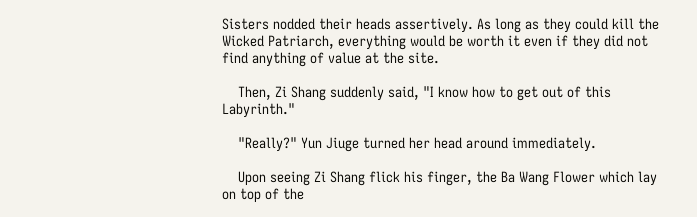Sisters nodded their heads assertively. As long as they could kill the Wicked Patriarch, everything would be worth it even if they did not find anything of value at the site.

    Then, Zi Shang suddenly said, "I know how to get out of this Labyrinth."

    "Really?" Yun Jiuge turned her head around immediately.

    Upon seeing Zi Shang flick his finger, the Ba Wang Flower which lay on top of the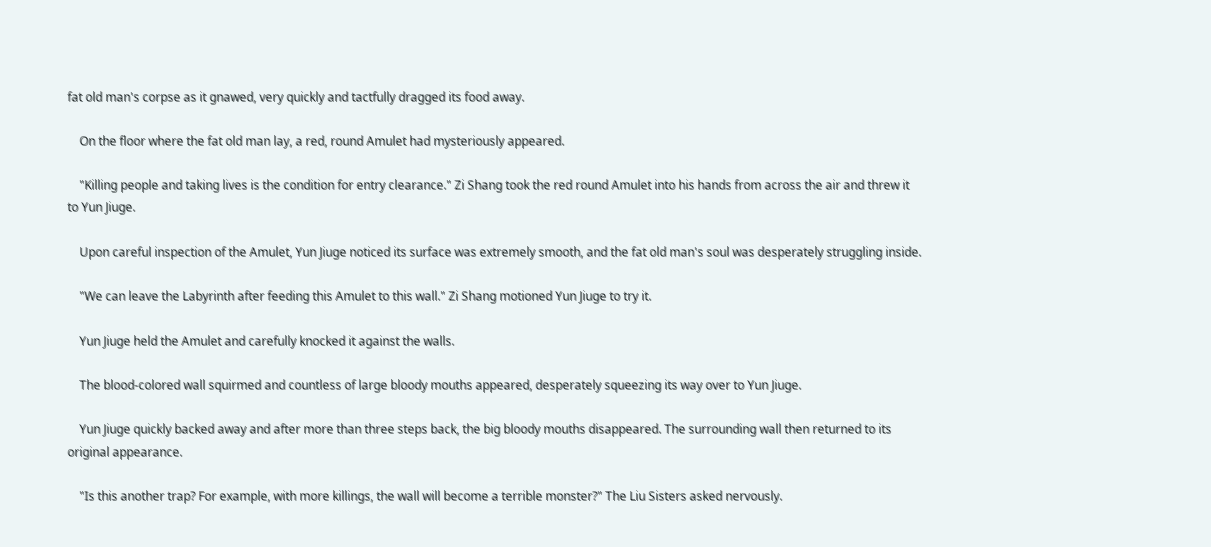fat old man's corpse as it gnawed, very quickly and tactfully dragged its food away.

    On the floor where the fat old man lay, a red, round Amulet had mysteriously appeared.

    "Killing people and taking lives is the condition for entry clearance." Zi Shang took the red round Amulet into his hands from across the air and threw it to Yun Jiuge.

    Upon careful inspection of the Amulet, Yun Jiuge noticed its surface was extremely smooth, and the fat old man's soul was desperately struggling inside.

    "We can leave the Labyrinth after feeding this Amulet to this wall." Zi Shang motioned Yun Jiuge to try it.

    Yun Jiuge held the Amulet and carefully knocked it against the walls.

    The blood-colored wall squirmed and countless of large bloody mouths appeared, desperately squeezing its way over to Yun Jiuge.

    Yun Jiuge quickly backed away and after more than three steps back, the big bloody mouths disappeared. The surrounding wall then returned to its original appearance.

    "Is this another trap? For example, with more killings, the wall will become a terrible monster?" The Liu Sisters asked nervously.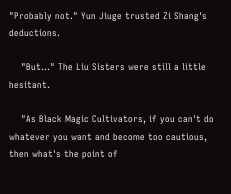"Probably not." Yun Jiuge trusted Zi Shang's deductions.

    "But…" The Liu Sisters were still a little hesitant.

    "As Black Magic Cultivators, if you can't do whatever you want and become too cautious, then what's the point of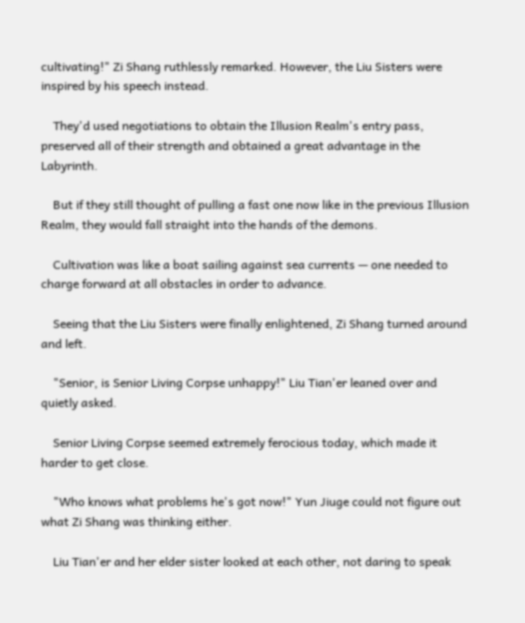cultivating!" Zi Shang ruthlessly remarked. However, the Liu Sisters were inspired by his speech instead.

    They'd used negotiations to obtain the Illusion Realm's entry pass, preserved all of their strength and obtained a great advantage in the Labyrinth.

    But if they still thought of pulling a fast one now like in the previous Illusion Realm, they would fall straight into the hands of the demons.

    Cultivation was like a boat sailing against sea currents — one needed to charge forward at all obstacles in order to advance.

    Seeing that the Liu Sisters were finally enlightened, Zi Shang turned around and left.

    "Senior, is Senior Living Corpse unhappy!" Liu Tian'er leaned over and quietly asked.

    Senior Living Corpse seemed extremely ferocious today, which made it harder to get close.

    "Who knows what problems he's got now!" Yun Jiuge could not figure out what Zi Shang was thinking either.

    Liu Tian'er and her elder sister looked at each other, not daring to speak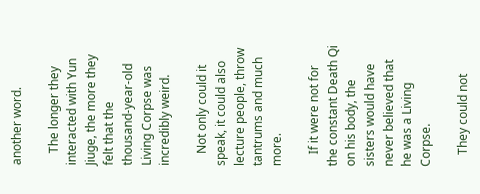another word.

    The longer they interacted with Yun Jiuge, the more they felt that the thousand-year-old Living Corpse was incredibly weird.

    Not only could it speak, it could also lecture people, throw tantrums and much more.

    If it were not for the constant Death Qi on his body, the sisters would have never believed that he was a Living Corpse.

    They could not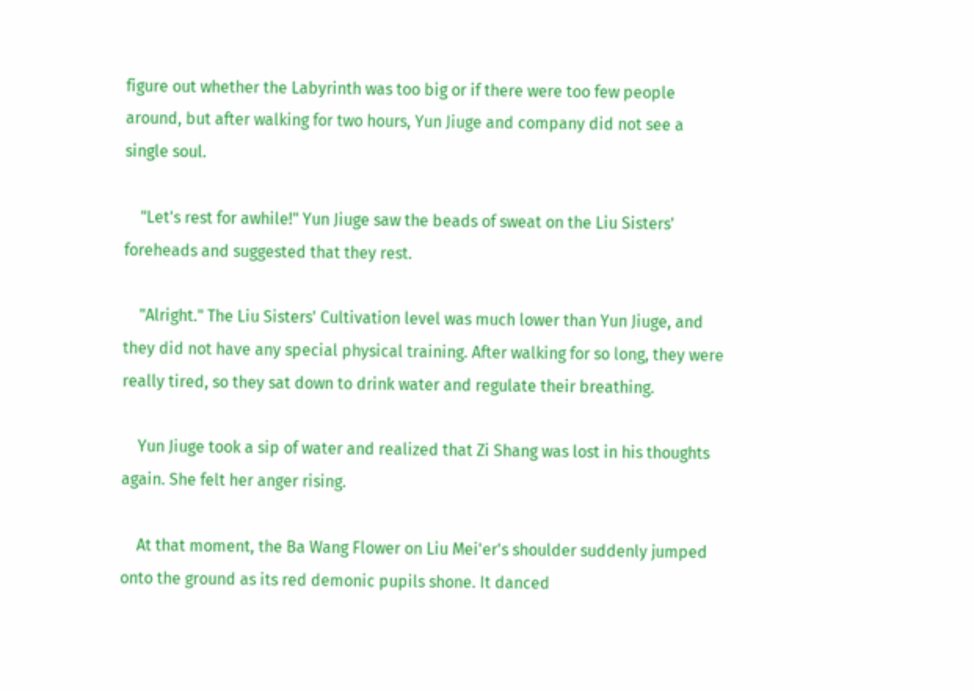figure out whether the Labyrinth was too big or if there were too few people around, but after walking for two hours, Yun Jiuge and company did not see a single soul.

    "Let's rest for awhile!" Yun Jiuge saw the beads of sweat on the Liu Sisters' foreheads and suggested that they rest.

    "Alright." The Liu Sisters' Cultivation level was much lower than Yun Jiuge, and they did not have any special physical training. After walking for so long, they were really tired, so they sat down to drink water and regulate their breathing.

    Yun Jiuge took a sip of water and realized that Zi Shang was lost in his thoughts again. She felt her anger rising.

    At that moment, the Ba Wang Flower on Liu Mei'er's shoulder suddenly jumped onto the ground as its red demonic pupils shone. It danced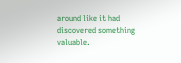around like it had discovered something valuable.